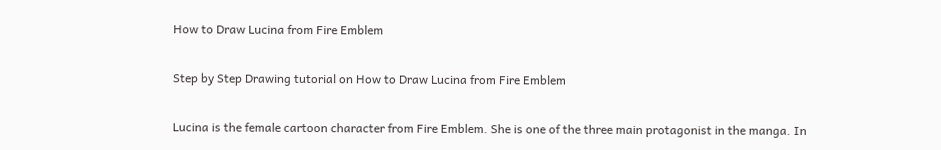How to Draw Lucina from Fire Emblem

Step by Step Drawing tutorial on How to Draw Lucina from Fire Emblem

Lucina is the female cartoon character from Fire Emblem. She is one of the three main protagonist in the manga. In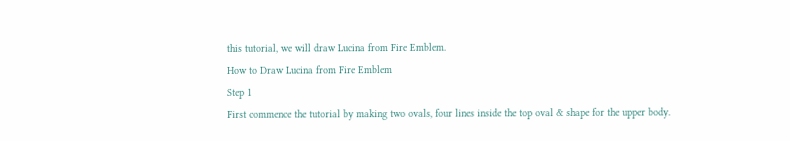this tutorial, we will draw Lucina from Fire Emblem.
How to Draw Lucina from Fire Emblem
Step 1
First commence the tutorial by making two ovals, four lines inside the top oval & shape for the upper body.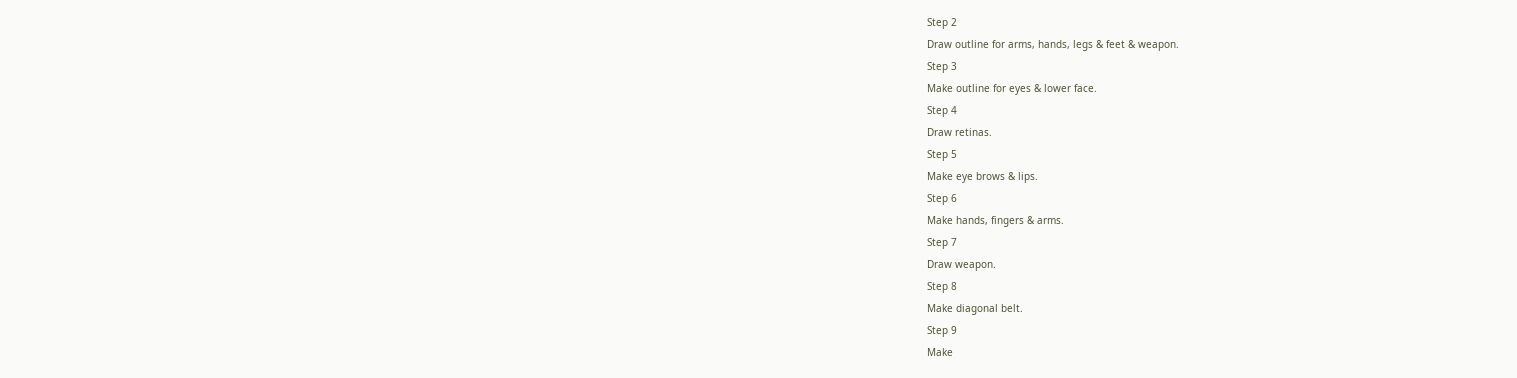Step 2
Draw outline for arms, hands, legs & feet & weapon.
Step 3
Make outline for eyes & lower face.
Step 4
Draw retinas.
Step 5
Make eye brows & lips.
Step 6
Make hands, fingers & arms.
Step 7
Draw weapon.
Step 8
Make diagonal belt.
Step 9
Make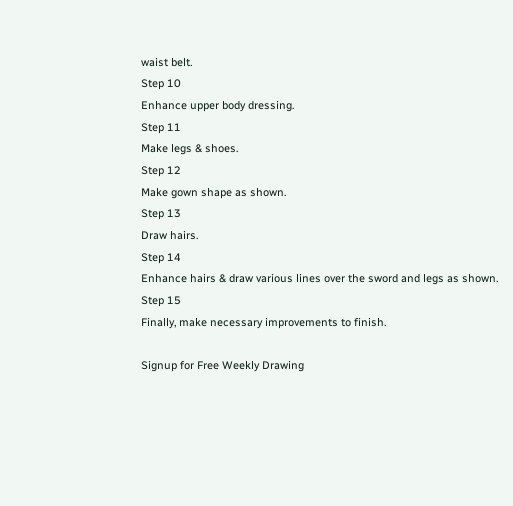waist belt.
Step 10
Enhance upper body dressing.
Step 11
Make legs & shoes.
Step 12
Make gown shape as shown.
Step 13
Draw hairs.
Step 14
Enhance hairs & draw various lines over the sword and legs as shown.
Step 15
Finally, make necessary improvements to finish.

Signup for Free Weekly Drawing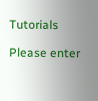Tutorials

Please enter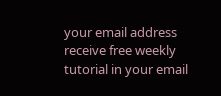your email address receive free weekly tutorial in your email